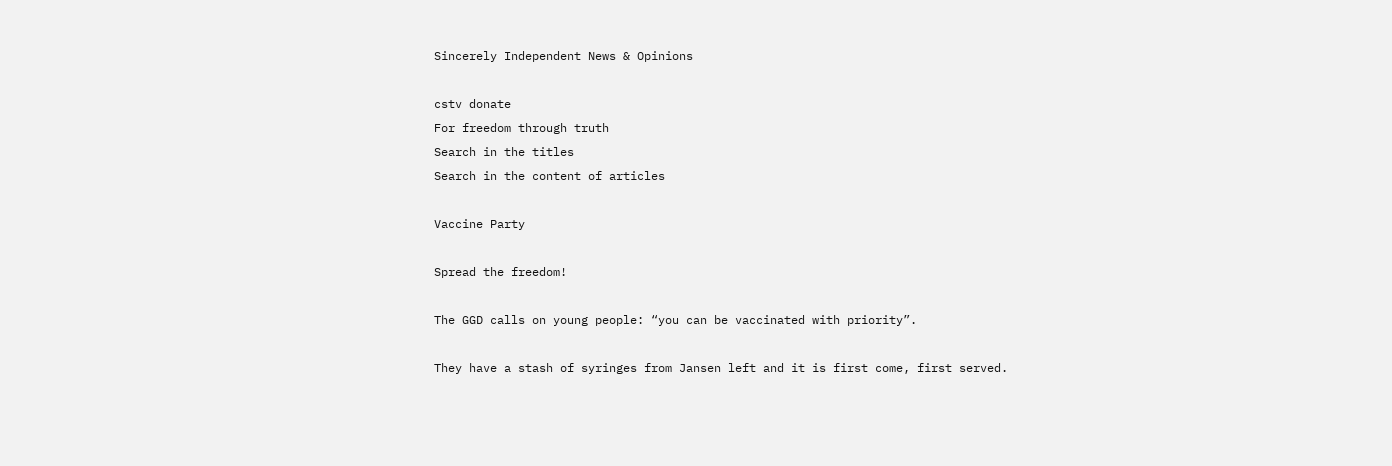Sincerely Independent News & Opinions

cstv donate
For freedom through truth
Search in the titles
Search in the content of articles

Vaccine Party

Spread the freedom!

The GGD calls on young people: “you can be vaccinated with priority”.

They have a stash of syringes from Jansen left and it is first come, first served.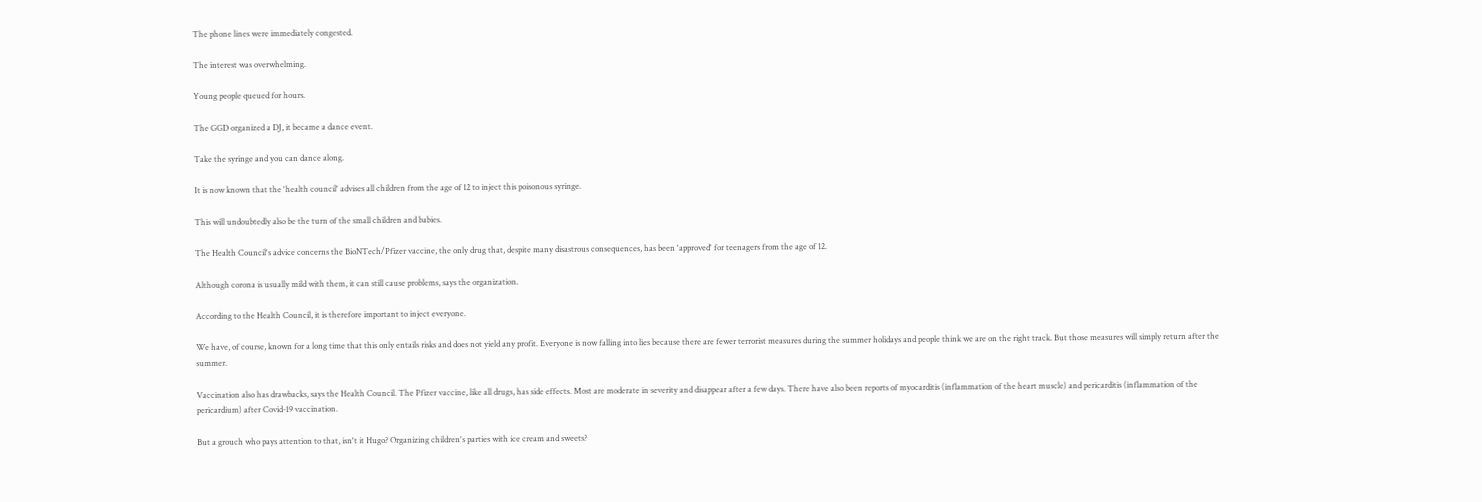The phone lines were immediately congested.

The interest was overwhelming.

Young people queued for hours.

The GGD organized a DJ, it became a dance event.

Take the syringe and you can dance along.

It is now known that the 'health council' advises all children from the age of 12 to inject this poisonous syringe.

This will undoubtedly also be the turn of the small children and babies.

The Health Council's advice concerns the BioNTech/Pfizer vaccine, the only drug that, despite many disastrous consequences, has been 'approved' for teenagers from the age of 12.

Although corona is usually mild with them, it can still cause problems, says the organization.

According to the Health Council, it is therefore important to inject everyone.

We have, of course, known for a long time that this only entails risks and does not yield any profit. Everyone is now falling into lies because there are fewer terrorist measures during the summer holidays and people think we are on the right track. But those measures will simply return after the summer.

Vaccination also has drawbacks, says the Health Council. The Pfizer vaccine, like all drugs, has side effects. Most are moderate in severity and disappear after a few days. There have also been reports of myocarditis (inflammation of the heart muscle) and pericarditis (inflammation of the pericardium) after Covid-19 vaccination.

But a grouch who pays attention to that, isn't it Hugo? Organizing children's parties with ice cream and sweets?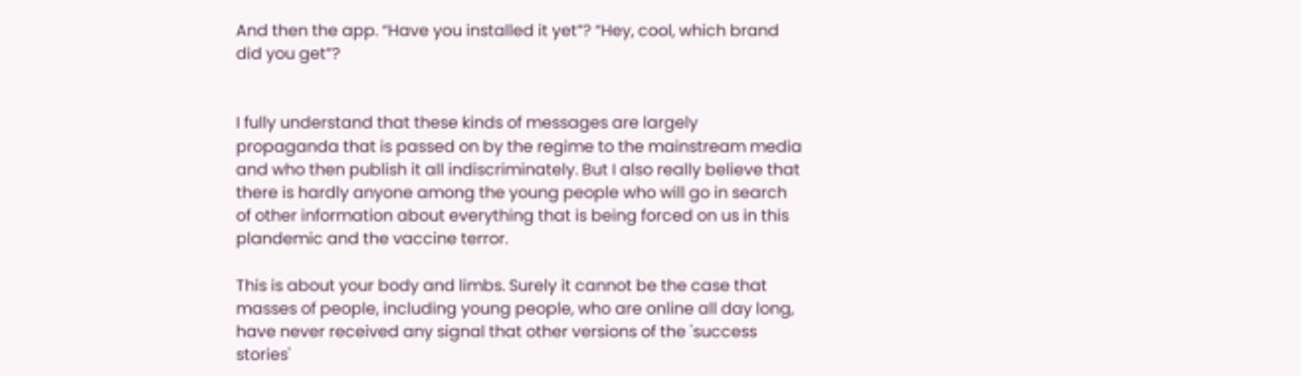And then the app. “Have you installed it yet”? “Hey, cool, which brand did you get”?


I fully understand that these kinds of messages are largely propaganda that is passed on by the regime to the mainstream media and who then publish it all indiscriminately. But I also really believe that there is hardly anyone among the young people who will go in search of other information about everything that is being forced on us in this plandemic and the vaccine terror.

This is about your body and limbs. Surely it cannot be the case that masses of people, including young people, who are online all day long, have never received any signal that other versions of the 'success stories'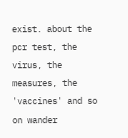exist. about the pcr test, the virus, the measures, the 'vaccines' and so on wander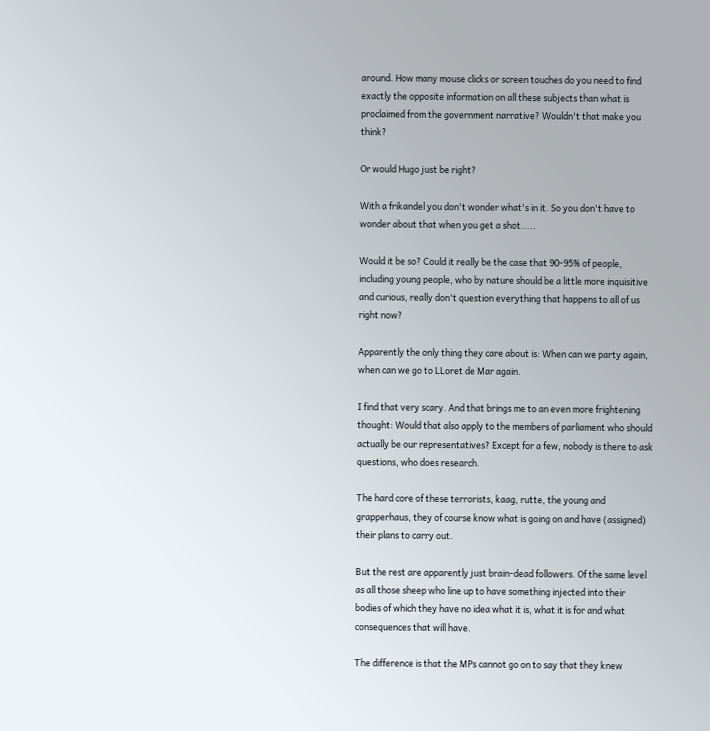around. How many mouse clicks or screen touches do you need to find exactly the opposite information on all these subjects than what is proclaimed from the government narrative? Wouldn't that make you think?

Or would Hugo just be right?

With a frikandel you don't wonder what's in it. So you don't have to wonder about that when you get a shot.....

Would it be so? Could it really be the case that 90-95% of people, including young people, who by nature should be a little more inquisitive and curious, really don't question everything that happens to all of us right now?

Apparently the only thing they care about is: When can we party again, when can we go to LLoret de Mar again.

I find that very scary. And that brings me to an even more frightening thought: Would that also apply to the members of parliament who should actually be our representatives? Except for a few, nobody is there to ask questions, who does research.

The hard core of these terrorists, kaag, rutte, the young and grapperhaus, they of course know what is going on and have (assigned) their plans to carry out.

But the rest are apparently just brain-dead followers. Of the same level as all those sheep who line up to have something injected into their bodies of which they have no idea what it is, what it is for and what consequences that will have.

The difference is that the MPs cannot go on to say that they knew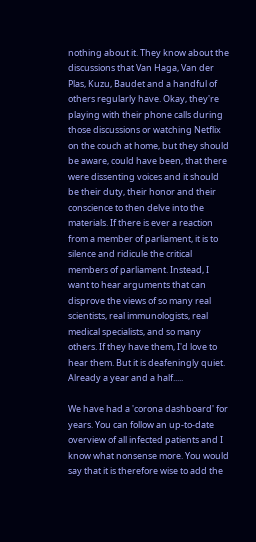nothing about it. They know about the discussions that Van Haga, Van der Plas, Kuzu, Baudet and a handful of others regularly have. Okay, they're playing with their phone calls during those discussions or watching Netflix on the couch at home, but they should be aware, could have been, that there were dissenting voices and it should be their duty, their honor and their conscience to then delve into the materials. If there is ever a reaction from a member of parliament, it is to silence and ridicule the critical members of parliament. Instead, I want to hear arguments that can disprove the views of so many real scientists, real immunologists, real medical specialists, and so many others. If they have them, I'd love to hear them. But it is deafeningly quiet. Already a year and a half.....

We have had a 'corona dashboard' for years. You can follow an up-to-date overview of all infected patients and I know what nonsense more. You would say that it is therefore wise to add the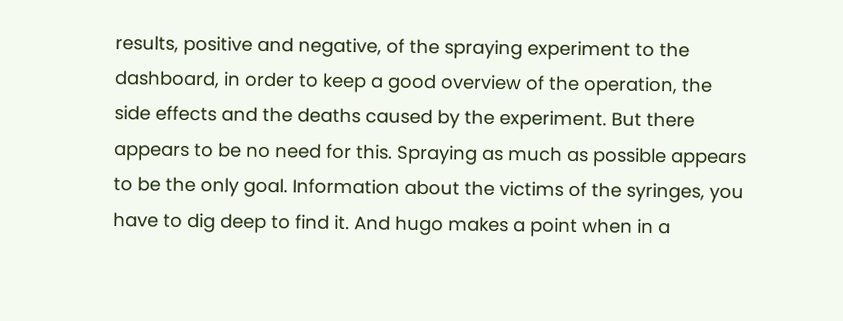results, positive and negative, of the spraying experiment to the dashboard, in order to keep a good overview of the operation, the side effects and the deaths caused by the experiment. But there appears to be no need for this. Spraying as much as possible appears to be the only goal. Information about the victims of the syringes, you have to dig deep to find it. And hugo makes a point when in a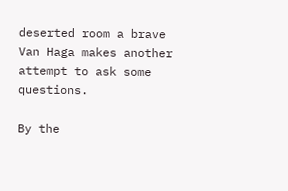deserted room a brave Van Haga makes another attempt to ask some questions.

By the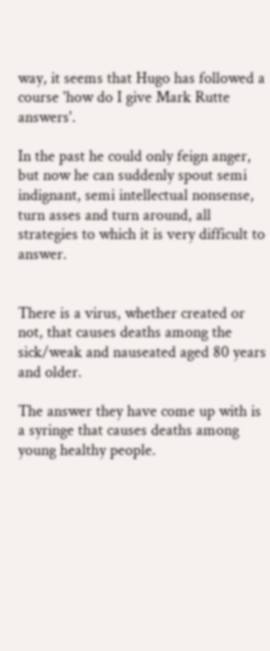way, it seems that Hugo has followed a course 'how do I give Mark Rutte answers'.

In the past he could only feign anger, but now he can suddenly spout semi indignant, semi intellectual nonsense, turn asses and turn around, all strategies to which it is very difficult to answer.


There is a virus, whether created or not, that causes deaths among the sick/weak and nauseated aged 80 years and older.

The answer they have come up with is a syringe that causes deaths among young healthy people.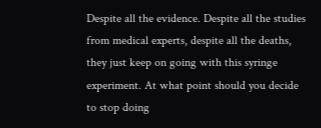Despite all the evidence. Despite all the studies from medical experts, despite all the deaths, they just keep on going with this syringe experiment. At what point should you decide to stop doing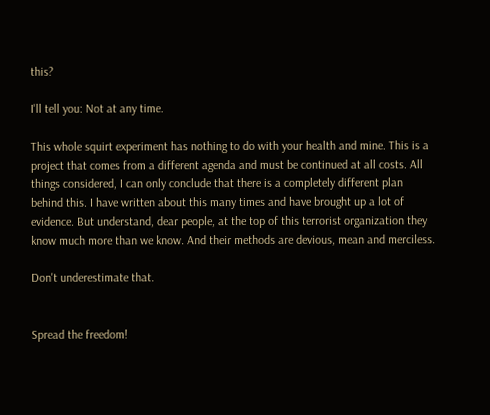this?

I'll tell you: Not at any time.

This whole squirt experiment has nothing to do with your health and mine. This is a project that comes from a different agenda and must be continued at all costs. All things considered, I can only conclude that there is a completely different plan behind this. I have written about this many times and have brought up a lot of evidence. But understand, dear people, at the top of this terrorist organization they know much more than we know. And their methods are devious, mean and merciless.

Don't underestimate that.


Spread the freedom!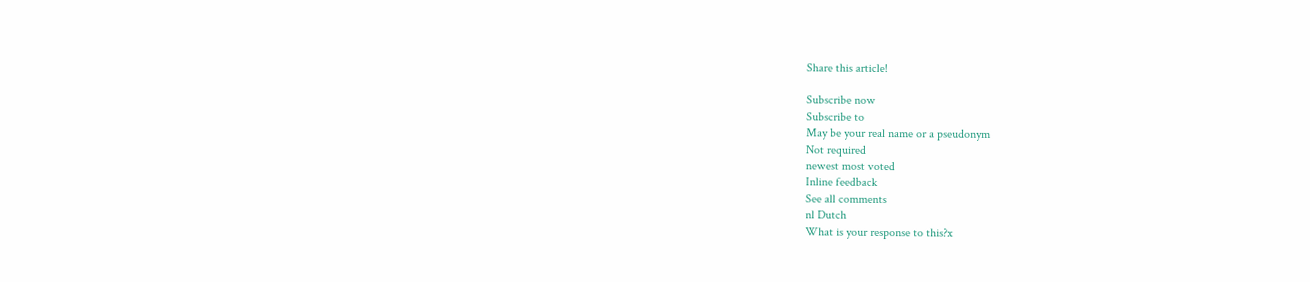Share this article!

Subscribe now
Subscribe to
May be your real name or a pseudonym
Not required
newest most voted
Inline feedback
See all comments
nl Dutch
What is your response to this?x